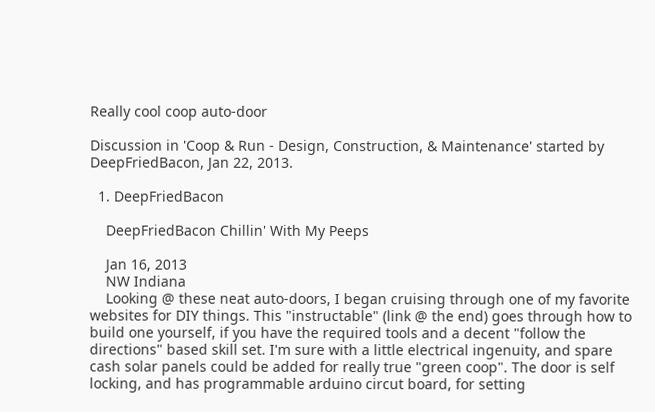Really cool coop auto-door

Discussion in 'Coop & Run - Design, Construction, & Maintenance' started by DeepFriedBacon, Jan 22, 2013.

  1. DeepFriedBacon

    DeepFriedBacon Chillin' With My Peeps

    Jan 16, 2013
    NW Indiana
    Looking @ these neat auto-doors, I began cruising through one of my favorite websites for DIY things. This "instructable" (link @ the end) goes through how to build one yourself, if you have the required tools and a decent "follow the directions" based skill set. I'm sure with a little electrical ingenuity, and spare cash solar panels could be added for really true "green coop". The door is self locking, and has programmable arduino circut board, for setting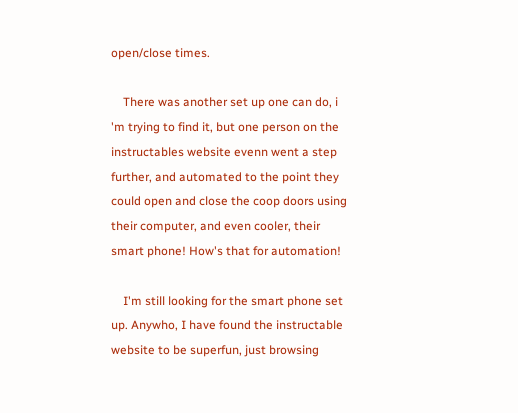open/close times.

    There was another set up one can do, i 'm trying to find it, but one person on the instructables website evenn went a step further, and automated to the point they could open and close the coop doors using their computer, and even cooler, their smart phone! How's that for automation!

    I'm still looking for the smart phone set up. Anywho, I have found the instructable website to be superfun, just browsing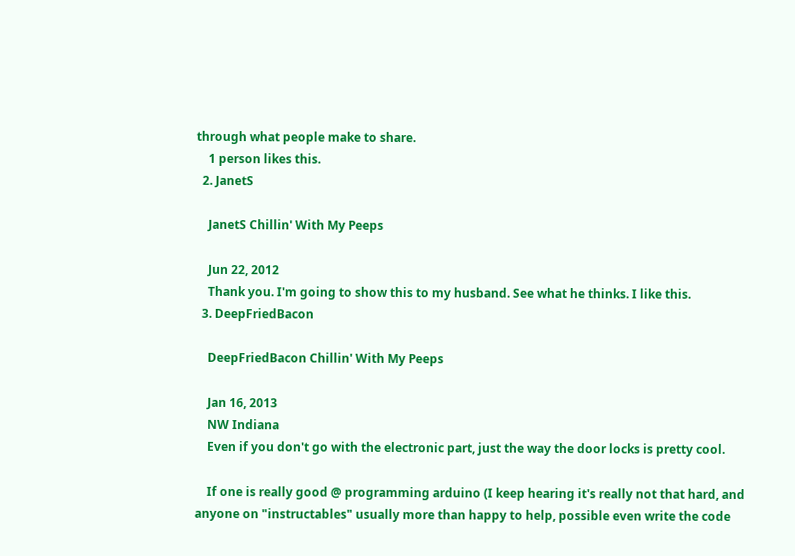through what people make to share.
    1 person likes this.
  2. JanetS

    JanetS Chillin' With My Peeps

    Jun 22, 2012
    Thank you. I'm going to show this to my husband. See what he thinks. I like this.
  3. DeepFriedBacon

    DeepFriedBacon Chillin' With My Peeps

    Jan 16, 2013
    NW Indiana
    Even if you don't go with the electronic part, just the way the door locks is pretty cool.

    If one is really good @ programming arduino (I keep hearing it's really not that hard, and anyone on "instructables" usually more than happy to help, possible even write the code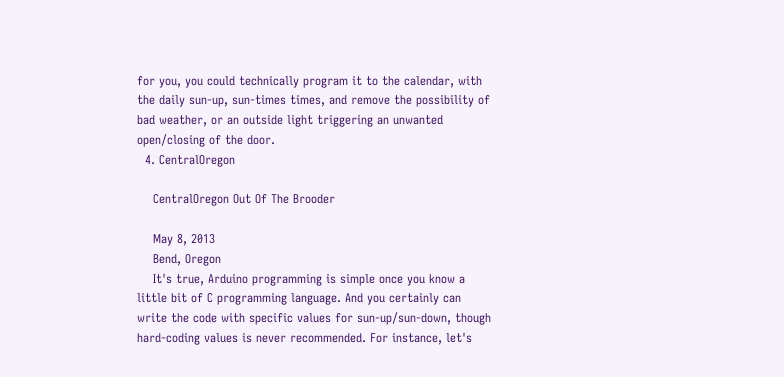for you, you could technically program it to the calendar, with the daily sun-up, sun-times times, and remove the possibility of bad weather, or an outside light triggering an unwanted open/closing of the door.
  4. CentralOregon

    CentralOregon Out Of The Brooder

    May 8, 2013
    Bend, Oregon
    It's true, Arduino programming is simple once you know a little bit of C programming language. And you certainly can write the code with specific values for sun-up/sun-down, though hard-coding values is never recommended. For instance, let's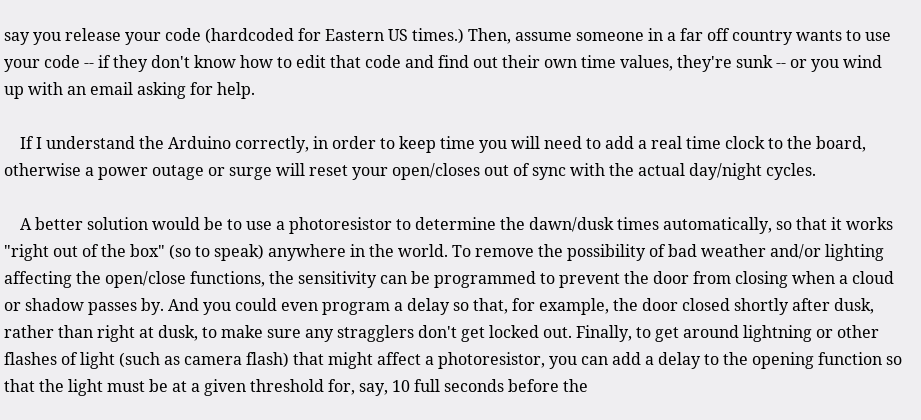say you release your code (hardcoded for Eastern US times.) Then, assume someone in a far off country wants to use your code -- if they don't know how to edit that code and find out their own time values, they're sunk -- or you wind up with an email asking for help.

    If I understand the Arduino correctly, in order to keep time you will need to add a real time clock to the board, otherwise a power outage or surge will reset your open/closes out of sync with the actual day/night cycles.

    A better solution would be to use a photoresistor to determine the dawn/dusk times automatically, so that it works "right out of the box" (so to speak) anywhere in the world. To remove the possibility of bad weather and/or lighting affecting the open/close functions, the sensitivity can be programmed to prevent the door from closing when a cloud or shadow passes by. And you could even program a delay so that, for example, the door closed shortly after dusk, rather than right at dusk, to make sure any stragglers don't get locked out. Finally, to get around lightning or other flashes of light (such as camera flash) that might affect a photoresistor, you can add a delay to the opening function so that the light must be at a given threshold for, say, 10 full seconds before the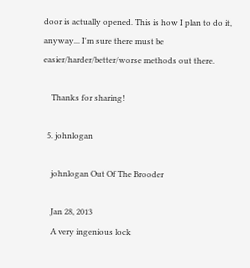door is actually opened. This is how I plan to do it, anyway... I'm sure there must be easier/harder/better/worse methods out there.

    Thanks for sharing!

  5. johnlogan

    johnlogan Out Of The Brooder

    Jan 28, 2013
    A very ingenious lock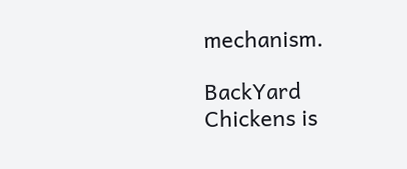mechanism.

BackYard Chickens is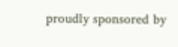proudly sponsored by